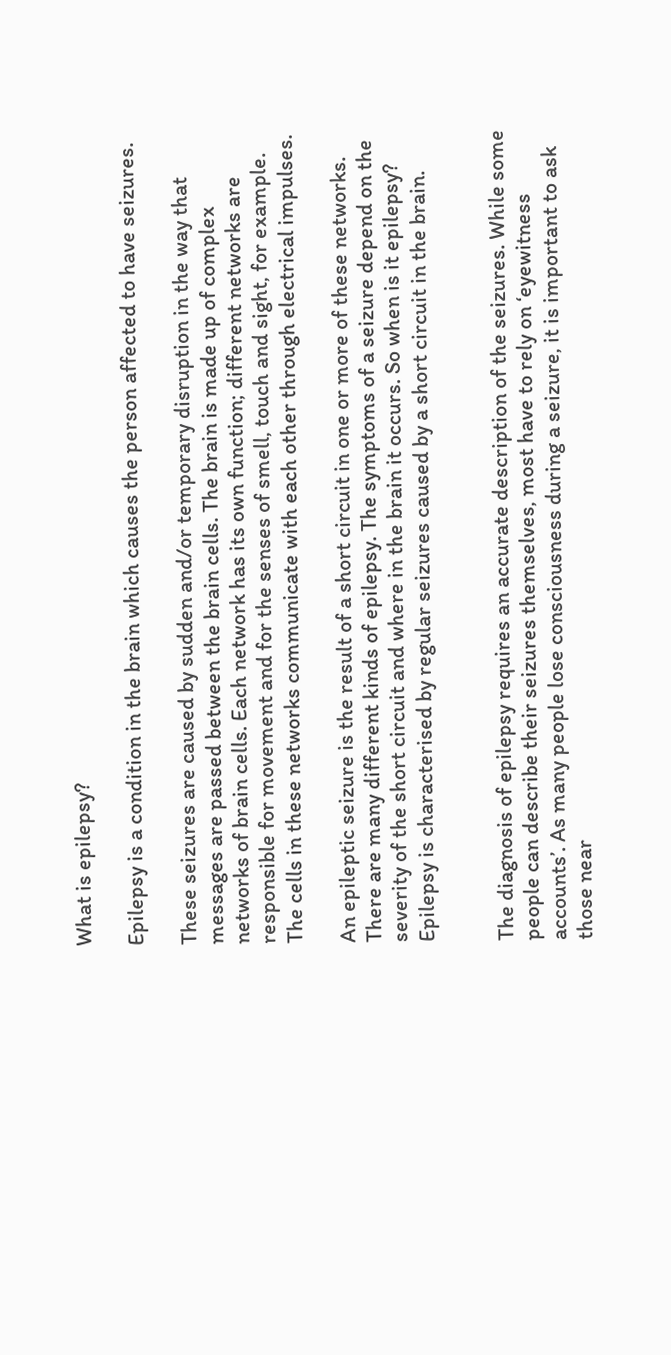What is epilepsy?

Epilepsy is a condition in the brain which causes the person affected to have seizures.

These seizures are caused by sudden and/or temporary disruption in the way that messages are passed between the brain cells. The brain is made up of complex networks of brain cells. Each network has its own function; different networks are responsible for movement and for the senses of smell, touch and sight, for example. The cells in these networks communicate with each other through electrical impulses.

An epileptic seizure is the result of a short circuit in one or more of these networks. There are many different kinds of epilepsy. The symptoms of a seizure depend on the severity of the short circuit and where in the brain it occurs. So when is it epilepsy? Epilepsy is characterised by regular seizures caused by a short circuit in the brain.


The diagnosis of epilepsy requires an accurate description of the seizures. While some people can describe their seizures themselves, most have to rely on ‘eyewitness accounts’. As many people lose consciousness during a seizure, it is important to ask those near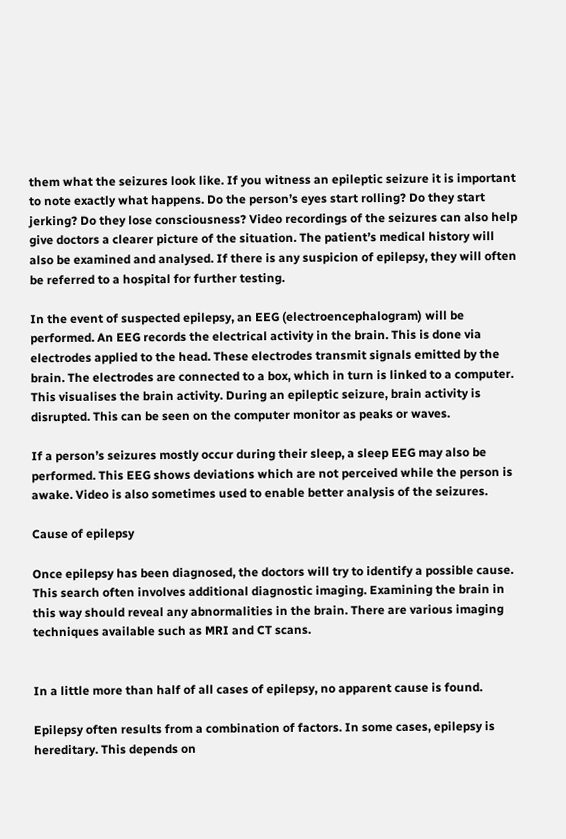them what the seizures look like. If you witness an epileptic seizure it is important to note exactly what happens. Do the person’s eyes start rolling? Do they start jerking? Do they lose consciousness? Video recordings of the seizures can also help give doctors a clearer picture of the situation. The patient’s medical history will also be examined and analysed. If there is any suspicion of epilepsy, they will often be referred to a hospital for further testing.

In the event of suspected epilepsy, an EEG (electroencephalogram) will be performed. An EEG records the electrical activity in the brain. This is done via electrodes applied to the head. These electrodes transmit signals emitted by the brain. The electrodes are connected to a box, which in turn is linked to a computer. This visualises the brain activity. During an epileptic seizure, brain activity is disrupted. This can be seen on the computer monitor as peaks or waves.

If a person’s seizures mostly occur during their sleep, a sleep EEG may also be performed. This EEG shows deviations which are not perceived while the person is awake. Video is also sometimes used to enable better analysis of the seizures.

Cause of epilepsy

Once epilepsy has been diagnosed, the doctors will try to identify a possible cause. This search often involves additional diagnostic imaging. Examining the brain in this way should reveal any abnormalities in the brain. There are various imaging techniques available such as MRI and CT scans.


In a little more than half of all cases of epilepsy, no apparent cause is found.

Epilepsy often results from a combination of factors. In some cases, epilepsy is hereditary. This depends on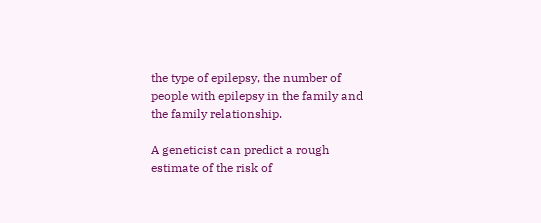the type of epilepsy, the number of people with epilepsy in the family and the family relationship.

A geneticist can predict a rough estimate of the risk of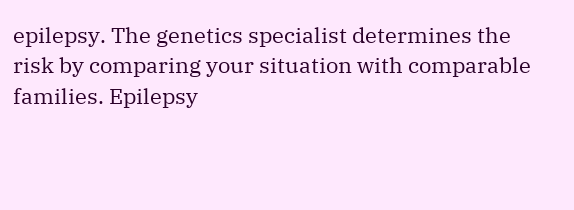epilepsy. The genetics specialist determines the risk by comparing your situation with comparable families. Epilepsy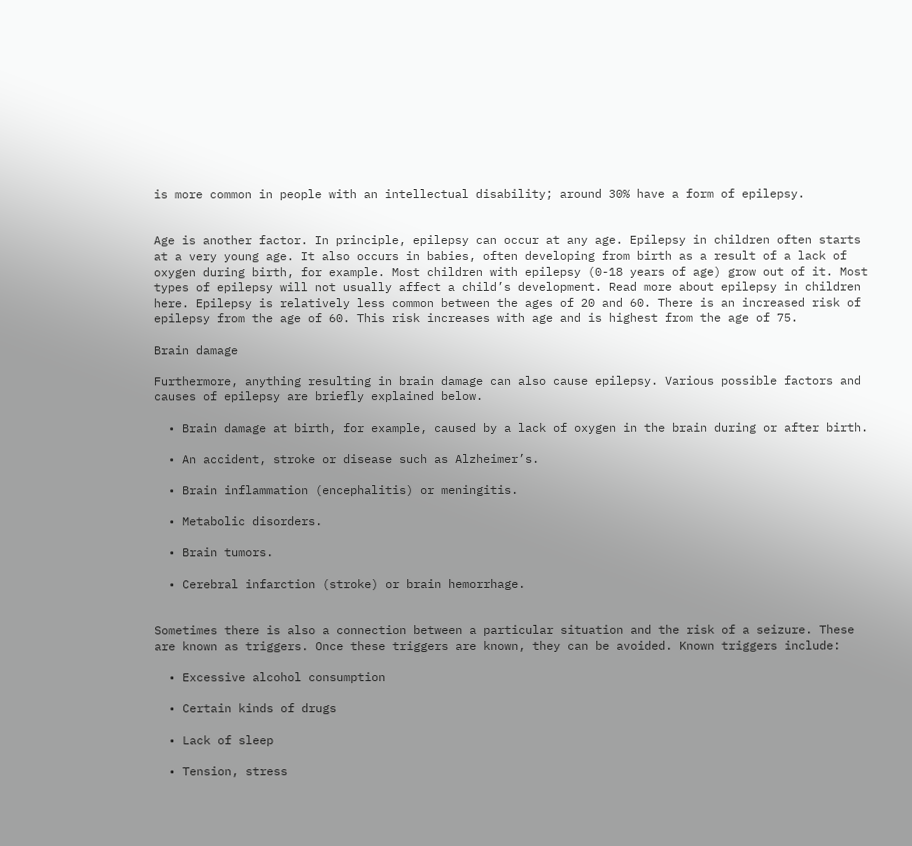is more common in people with an intellectual disability; around 30% have a form of epilepsy.


Age is another factor. In principle, epilepsy can occur at any age. Epilepsy in children often starts at a very young age. It also occurs in babies, often developing from birth as a result of a lack of oxygen during birth, for example. Most children with epilepsy (0-18 years of age) grow out of it. Most types of epilepsy will not usually affect a child’s development. Read more about epilepsy in children here. Epilepsy is relatively less common between the ages of 20 and 60. There is an increased risk of epilepsy from the age of 60. This risk increases with age and is highest from the age of 75.

Brain damage

Furthermore, anything resulting in brain damage can also cause epilepsy. Various possible factors and causes of epilepsy are briefly explained below.

  • Brain damage at birth, for example, caused by a lack of oxygen in the brain during or after birth.

  • An accident, stroke or disease such as Alzheimer’s.

  • Brain inflammation (encephalitis) or meningitis.

  • Metabolic disorders.

  • Brain tumors.

  • Cerebral infarction (stroke) or brain hemorrhage.


Sometimes there is also a connection between a particular situation and the risk of a seizure. These are known as triggers. Once these triggers are known, they can be avoided. Known triggers include:

  • Excessive alcohol consumption

  • Certain kinds of drugs

  • Lack of sleep

  • Tension, stress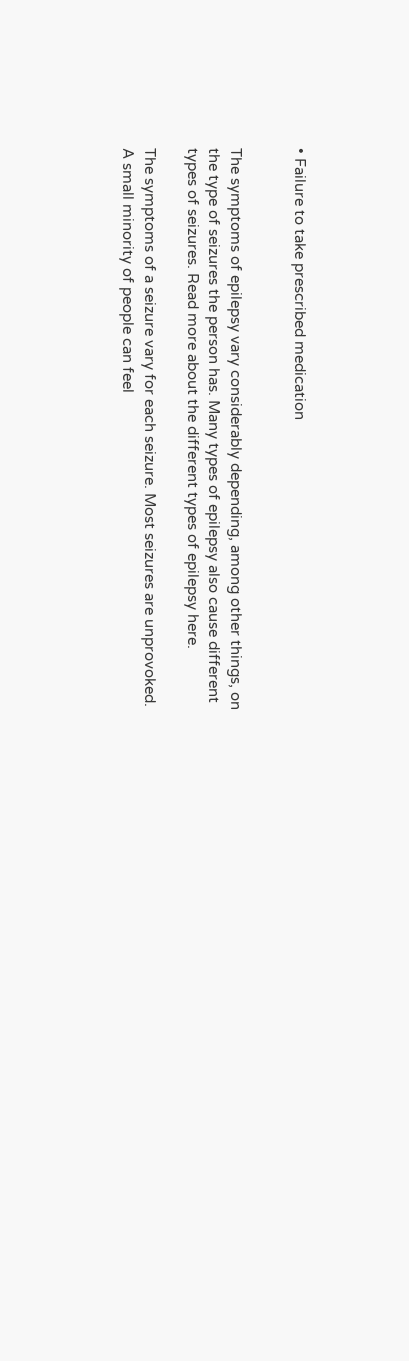• Failure to take prescribed medication


The symptoms of epilepsy vary considerably depending, among other things, on the type of seizures the person has. Many types of epilepsy also cause different types of seizures. Read more about the different types of epilepsy here.

The symptoms of a seizure vary for each seizure. Most seizures are unprovoked. A small minority of people can feel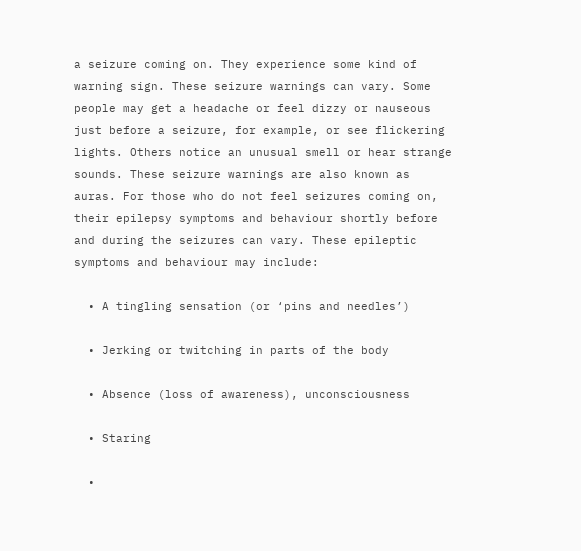a seizure coming on. They experience some kind of warning sign. These seizure warnings can vary. Some people may get a headache or feel dizzy or nauseous just before a seizure, for example, or see flickering lights. Others notice an unusual smell or hear strange sounds. These seizure warnings are also known as auras. For those who do not feel seizures coming on, their epilepsy symptoms and behaviour shortly before and during the seizures can vary. These epileptic symptoms and behaviour may include:

  • A tingling sensation (or ‘pins and needles’)

  • Jerking or twitching in parts of the body

  • Absence (loss of awareness), unconsciousness

  • Staring

  •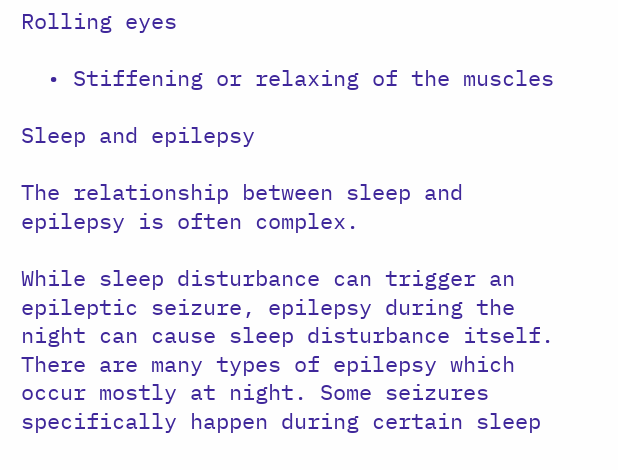Rolling eyes

  • Stiffening or relaxing of the muscles

Sleep and epilepsy

The relationship between sleep and epilepsy is often complex.

While sleep disturbance can trigger an epileptic seizure, epilepsy during the night can cause sleep disturbance itself. There are many types of epilepsy which occur mostly at night. Some seizures specifically happen during certain sleep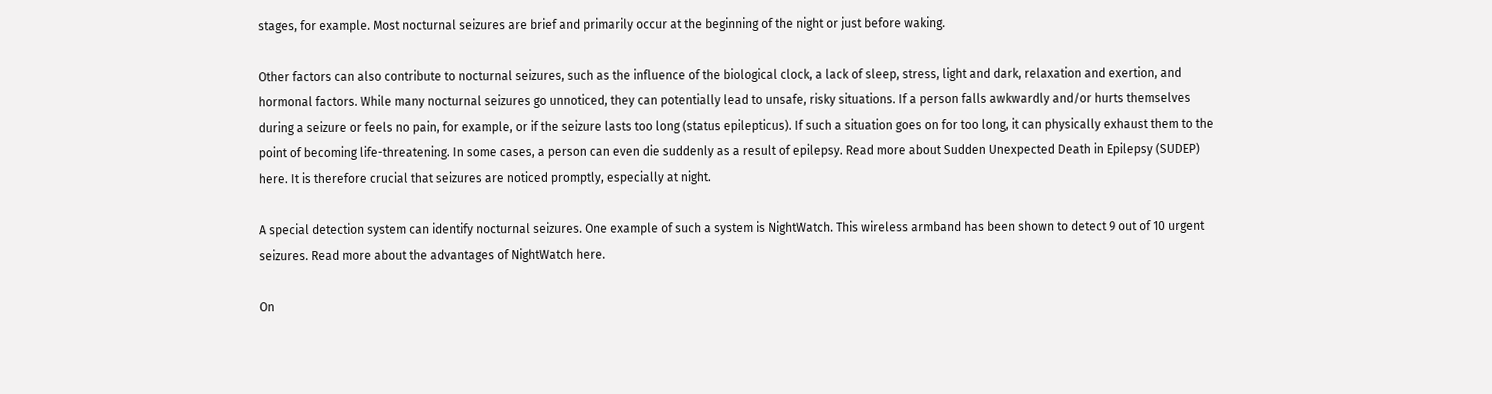stages, for example. Most nocturnal seizures are brief and primarily occur at the beginning of the night or just before waking.

Other factors can also contribute to nocturnal seizures, such as the influence of the biological clock, a lack of sleep, stress, light and dark, relaxation and exertion, and hormonal factors. While many nocturnal seizures go unnoticed, they can potentially lead to unsafe, risky situations. If a person falls awkwardly and/or hurts themselves during a seizure or feels no pain, for example, or if the seizure lasts too long (status epilepticus). If such a situation goes on for too long, it can physically exhaust them to the point of becoming life-threatening. In some cases, a person can even die suddenly as a result of epilepsy. Read more about Sudden Unexpected Death in Epilepsy (SUDEP) here. It is therefore crucial that seizures are noticed promptly, especially at night.

A special detection system can identify nocturnal seizures. One example of such a system is NightWatch. This wireless armband has been shown to detect 9 out of 10 urgent seizures. Read more about the advantages of NightWatch here.

On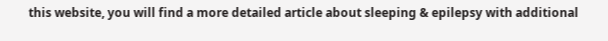this website, you will find a more detailed article about sleeping & epilepsy with additional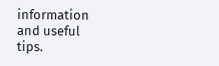information and useful tips.